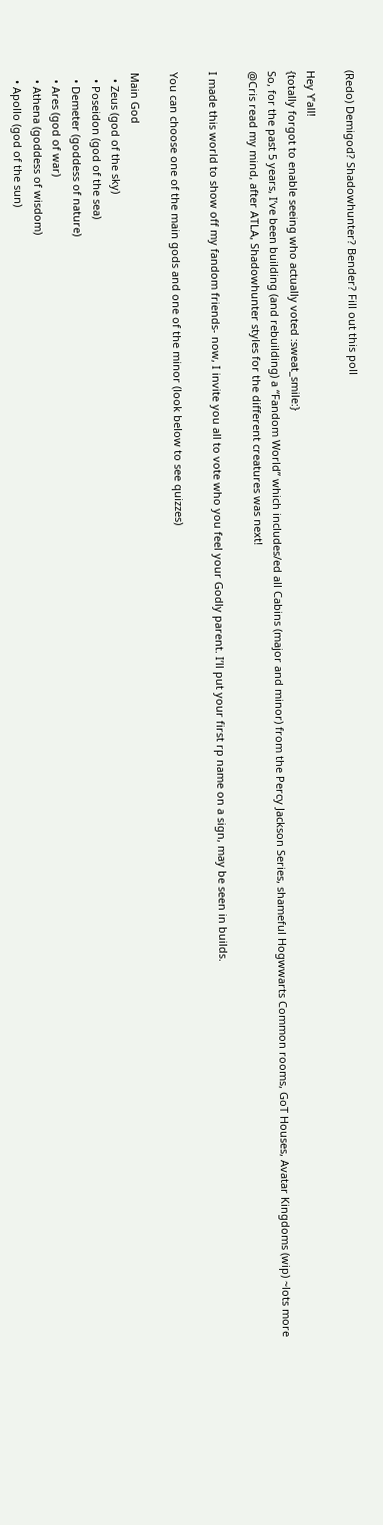(Redo) Demigod? Shadowhunter? Bender? Fill out this poll

Hey Y’all!
{totally forgot to enable seeing who actually voted :sweat_smile:}
So, for the past 5 years, I’ve been building (and rebuilding) a “Fandom World” which includes/ed all Cabins (major and minor) from the Percy Jackson Series, shameful Hogwwarts Common rooms, GoT Houses, Avatar Kingdoms (wip) ~lots more @Cris read my mind, after ATLA, Shadowhunter styles for the different creatures was next!

I made this world to show off my fandom friends- now, I invite you all to vote who you feel your Godly parent. I’ll put your first rp name on a sign, may be seen in builds.

You can choose one of the main gods and one of the minor (look below to see quizzes)

Main God
  • Zeus (god of the sky)
  • Poseidon (god of the sea)
  • Demeter (goddess of nature)
  • Ares (god of war)
  • Athena (goddess of wisdom)
  • Apollo (god of the sun)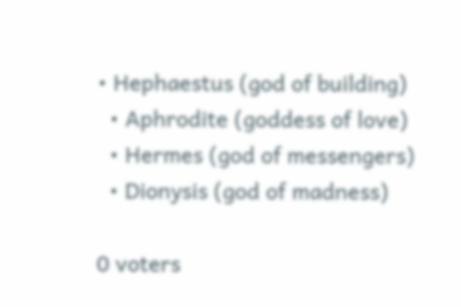• Hephaestus (god of building)
  • Aphrodite (goddess of love)
  • Hermes (god of messengers)
  • Dionysis (god of madness)

0 voters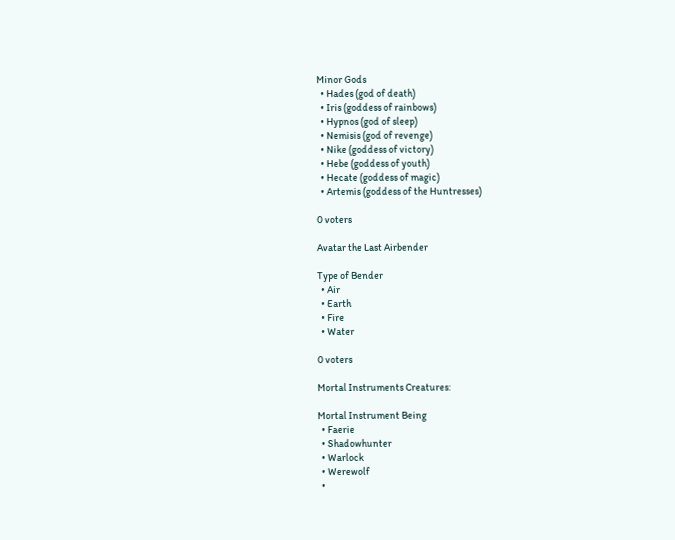Minor Gods
  • Hades (god of death)
  • Iris (goddess of rainbows)
  • Hypnos (god of sleep)
  • Nemisis (god of revenge)
  • Nike (goddess of victory)
  • Hebe (goddess of youth)
  • Hecate (goddess of magic)
  • Artemis (goddess of the Huntresses)

0 voters

Avatar the Last Airbender

Type of Bender
  • Air
  • Earth
  • Fire
  • Water

0 voters

Mortal Instruments Creatures:

Mortal Instrument Being
  • Faerie
  • Shadowhunter
  • Warlock
  • Werewolf
  •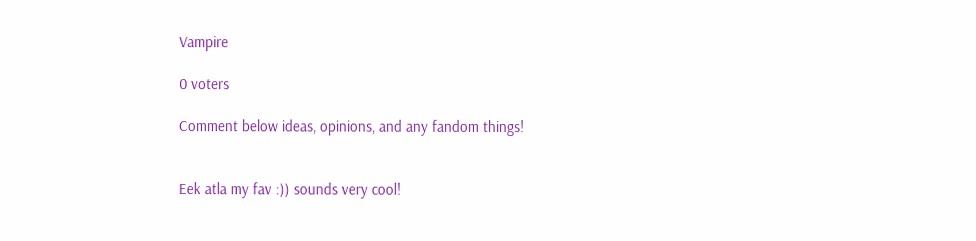Vampire

0 voters

Comment below ideas, opinions, and any fandom things!


Eek atla my fav :)) sounds very cool!